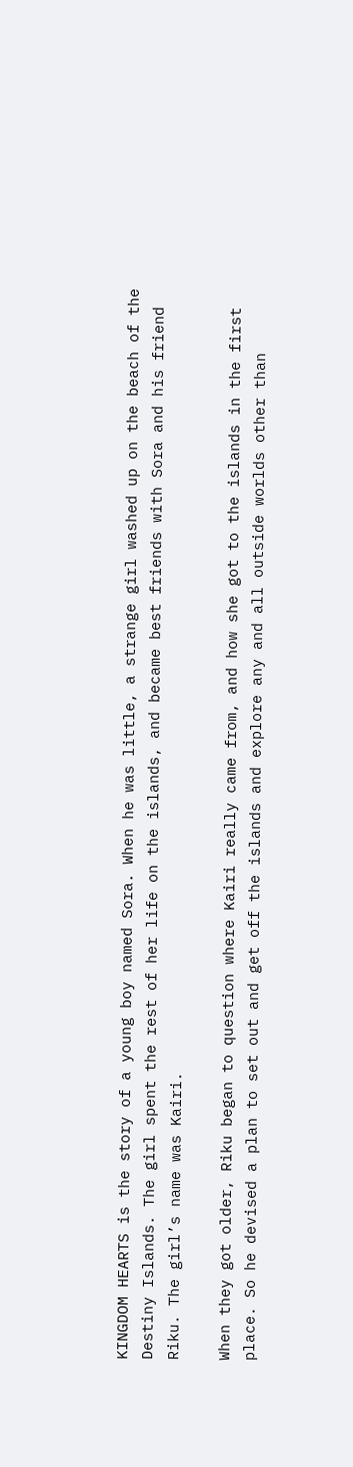KINGDOM HEARTS is the story of a young boy named Sora. When he was little, a strange girl washed up on the beach of the Destiny Islands. The girl spent the rest of her life on the islands, and became best friends with Sora and his friend Riku. The girl’s name was Kairi.

When they got older, Riku began to question where Kairi really came from, and how she got to the islands in the first place. So he devised a plan to set out and get off the islands and explore any and all outside worlds other than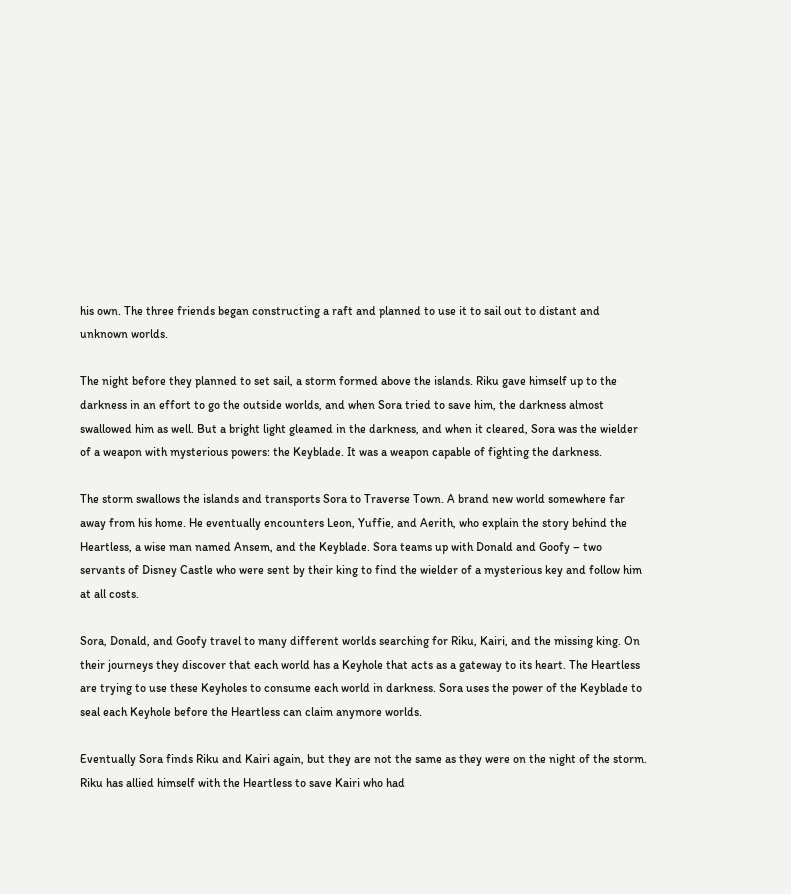his own. The three friends began constructing a raft and planned to use it to sail out to distant and unknown worlds.

The night before they planned to set sail, a storm formed above the islands. Riku gave himself up to the darkness in an effort to go the outside worlds, and when Sora tried to save him, the darkness almost swallowed him as well. But a bright light gleamed in the darkness, and when it cleared, Sora was the wielder of a weapon with mysterious powers: the Keyblade. It was a weapon capable of fighting the darkness.

The storm swallows the islands and transports Sora to Traverse Town. A brand new world somewhere far away from his home. He eventually encounters Leon, Yuffie, and Aerith, who explain the story behind the Heartless, a wise man named Ansem, and the Keyblade. Sora teams up with Donald and Goofy – two servants of Disney Castle who were sent by their king to find the wielder of a mysterious key and follow him at all costs.

Sora, Donald, and Goofy travel to many different worlds searching for Riku, Kairi, and the missing king. On their journeys they discover that each world has a Keyhole that acts as a gateway to its heart. The Heartless are trying to use these Keyholes to consume each world in darkness. Sora uses the power of the Keyblade to seal each Keyhole before the Heartless can claim anymore worlds.

Eventually Sora finds Riku and Kairi again, but they are not the same as they were on the night of the storm. Riku has allied himself with the Heartless to save Kairi who had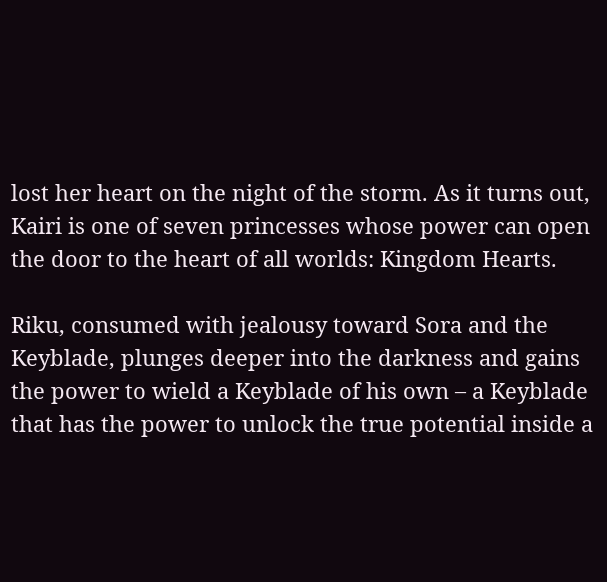lost her heart on the night of the storm. As it turns out, Kairi is one of seven princesses whose power can open the door to the heart of all worlds: Kingdom Hearts.

Riku, consumed with jealousy toward Sora and the Keyblade, plunges deeper into the darkness and gains the power to wield a Keyblade of his own – a Keyblade that has the power to unlock the true potential inside a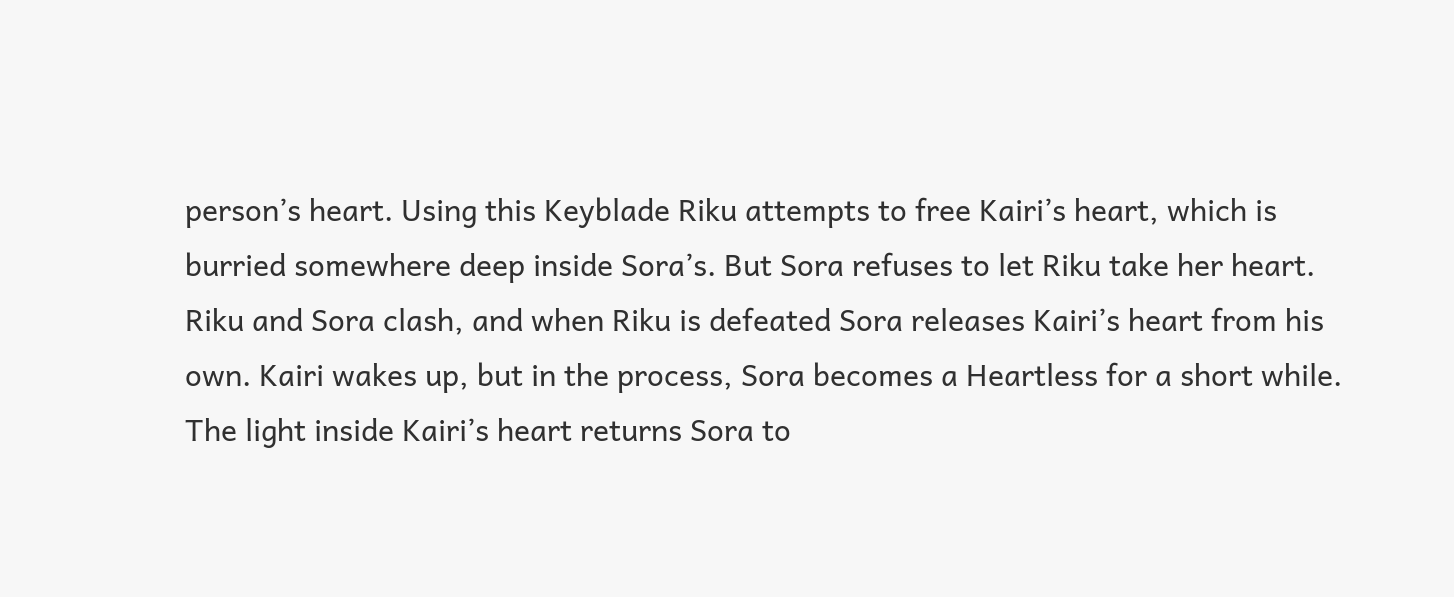person’s heart. Using this Keyblade Riku attempts to free Kairi’s heart, which is burried somewhere deep inside Sora’s. But Sora refuses to let Riku take her heart.  Riku and Sora clash, and when Riku is defeated Sora releases Kairi’s heart from his own. Kairi wakes up, but in the process, Sora becomes a Heartless for a short while. The light inside Kairi’s heart returns Sora to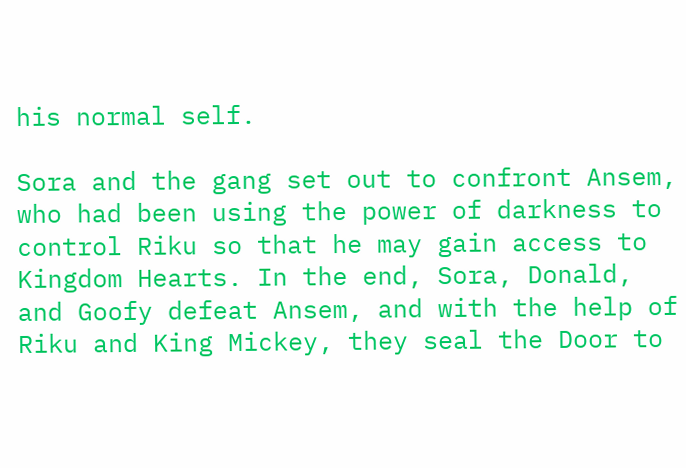his normal self.

Sora and the gang set out to confront Ansem, who had been using the power of darkness to control Riku so that he may gain access to Kingdom Hearts. In the end, Sora, Donald, and Goofy defeat Ansem, and with the help of Riku and King Mickey, they seal the Door to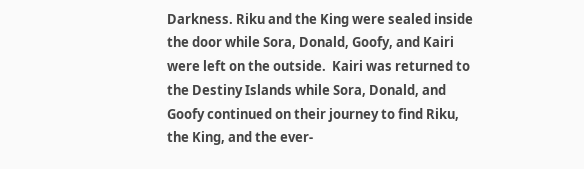Darkness. Riku and the King were sealed inside the door while Sora, Donald, Goofy, and Kairi were left on the outside.  Kairi was returned to the Destiny Islands while Sora, Donald, and Goofy continued on their journey to find Riku, the King, and the ever-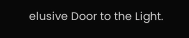elusive Door to the Light.